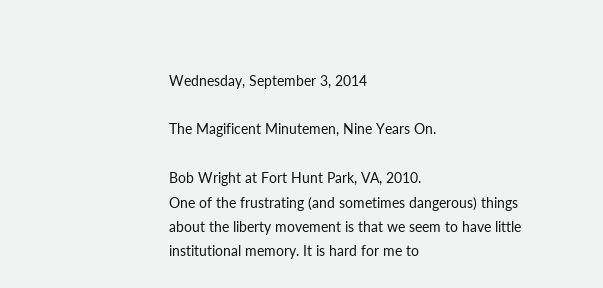Wednesday, September 3, 2014

The Magificent Minutemen, Nine Years On.

Bob Wright at Fort Hunt Park, VA, 2010.
One of the frustrating (and sometimes dangerous) things about the liberty movement is that we seem to have little institutional memory. It is hard for me to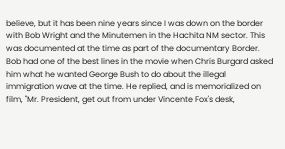believe, but it has been nine years since I was down on the border with Bob Wright and the Minutemen in the Hachita NM sector. This was documented at the time as part of the documentary Border.
Bob had one of the best lines in the movie when Chris Burgard asked him what he wanted George Bush to do about the illegal immigration wave at the time. He replied, and is memorialized on film, "Mr. President, get out from under Vincente Fox's desk,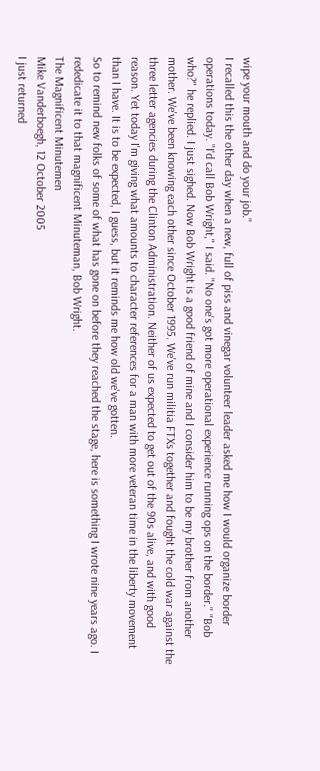wipe your mouth and do your job."
I recalled this the other day when a new, full of piss and vinegar volunteer leader asked me how I would organize border operations today. "I'd call Bob Wright," I said. "No one's got more operational experience running ops on the border." "Bob who?" he replied. I just sighed. Now Bob Wright is a good friend of mine and I consider him to be my brother from another mother. We've been knowing each other since October 1995. We've run militia FTXs together and fought the cold war against the three letter agencies during the Clinton Administration. Neither of us expected to get out of the 90s alive, and with good reason. Yet today I'm giving what amounts to character references for a man with more veteran time in the liberty movement than I have. It is to be expected, I guess, but it reminds me how old we've gotten.
So to remind new folks of some of what has gone on before they reached the stage, here is something I wrote nine years ago. I rededicate it to that magnificent Minuteman, Bob Wright.
The Magnificent Minutemen
Mike Vanderboegh, 12 October 2005
I just returned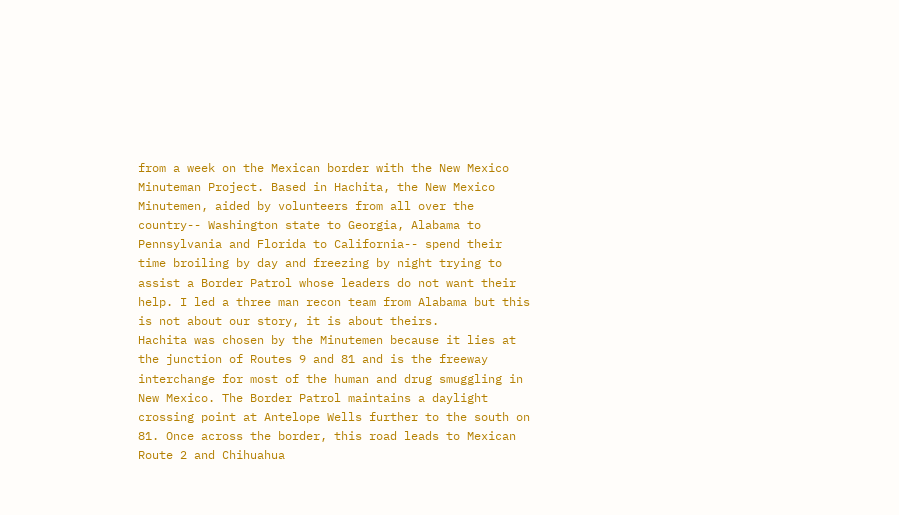from a week on the Mexican border with the New Mexico Minuteman Project. Based in Hachita, the New Mexico Minutemen, aided by volunteers from all over the country-- Washington state to Georgia, Alabama to Pennsylvania and Florida to California-- spend their time broiling by day and freezing by night trying to assist a Border Patrol whose leaders do not want their help. I led a three man recon team from Alabama but this is not about our story, it is about theirs.
Hachita was chosen by the Minutemen because it lies at the junction of Routes 9 and 81 and is the freeway interchange for most of the human and drug smuggling in New Mexico. The Border Patrol maintains a daylight crossing point at Antelope Wells further to the south on 81. Once across the border, this road leads to Mexican Route 2 and Chihuahua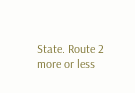State. Route 2 more or less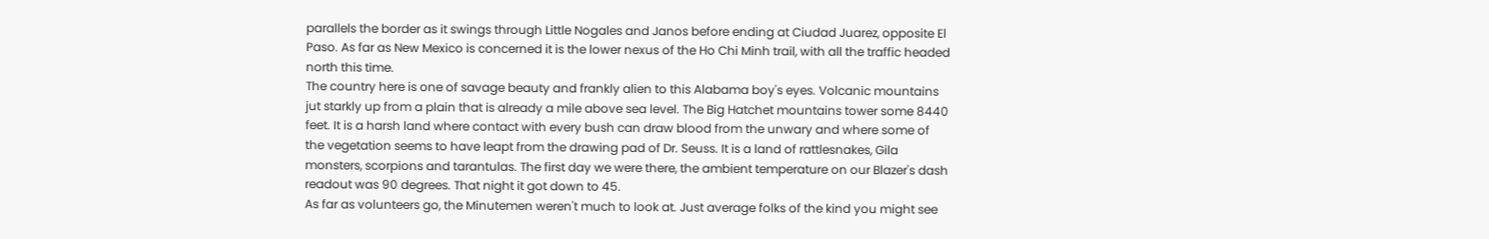parallels the border as it swings through Little Nogales and Janos before ending at Ciudad Juarez, opposite El Paso. As far as New Mexico is concerned it is the lower nexus of the Ho Chi Minh trail, with all the traffic headed north this time.
The country here is one of savage beauty and frankly alien to this Alabama boy's eyes. Volcanic mountains jut starkly up from a plain that is already a mile above sea level. The Big Hatchet mountains tower some 8440 feet. It is a harsh land where contact with every bush can draw blood from the unwary and where some of the vegetation seems to have leapt from the drawing pad of Dr. Seuss. It is a land of rattlesnakes, Gila monsters, scorpions and tarantulas. The first day we were there, the ambient temperature on our Blazer's dash readout was 90 degrees. That night it got down to 45.
As far as volunteers go, the Minutemen weren't much to look at. Just average folks of the kind you might see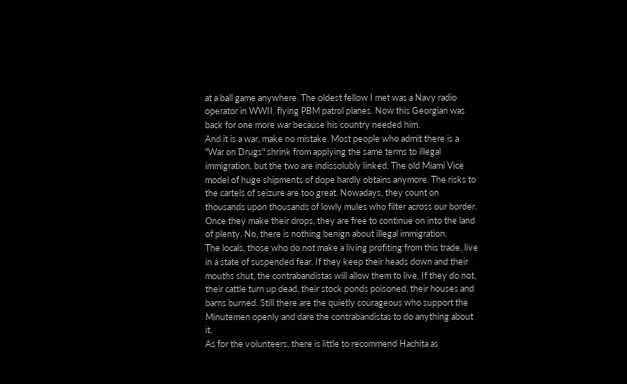at a ball game anywhere. The oldest fellow I met was a Navy radio operator in WWII, flying PBM patrol planes. Now this Georgian was back for one more war because his country needed him.
And it is a war, make no mistake. Most people who admit there is a "War on Drugs" shrink from applying the same terms to illegal immigration, but the two are indissolubly linked. The old Miami Vice model of huge shipments of dope hardly obtains anymore. The risks to the cartels of seizure are too great. Nowadays, they count on thousands upon thousands of lowly mules who filter across our border. Once they make their drops, they are free to continue on into the land of plenty. No, there is nothing benign about illegal immigration.
The locals, those who do not make a living profiting from this trade, live in a state of suspended fear. If they keep their heads down and their mouths shut, the contrabandistas will allow them to live. If they do not, their cattle turn up dead, their stock ponds poisoned, their houses and barns burned. Still there are the quietly courageous who support the Minutemen openly and dare the contrabandistas to do anything about it.
As for the volunteers, there is little to recommend Hachita as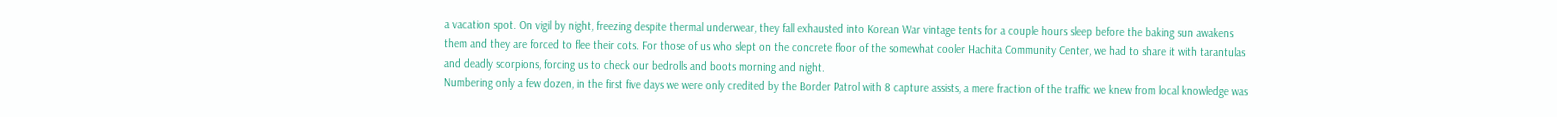a vacation spot. On vigil by night, freezing despite thermal underwear, they fall exhausted into Korean War vintage tents for a couple hours sleep before the baking sun awakens them and they are forced to flee their cots. For those of us who slept on the concrete floor of the somewhat cooler Hachita Community Center, we had to share it with tarantulas and deadly scorpions, forcing us to check our bedrolls and boots morning and night.
Numbering only a few dozen, in the first five days we were only credited by the Border Patrol with 8 capture assists, a mere fraction of the traffic we knew from local knowledge was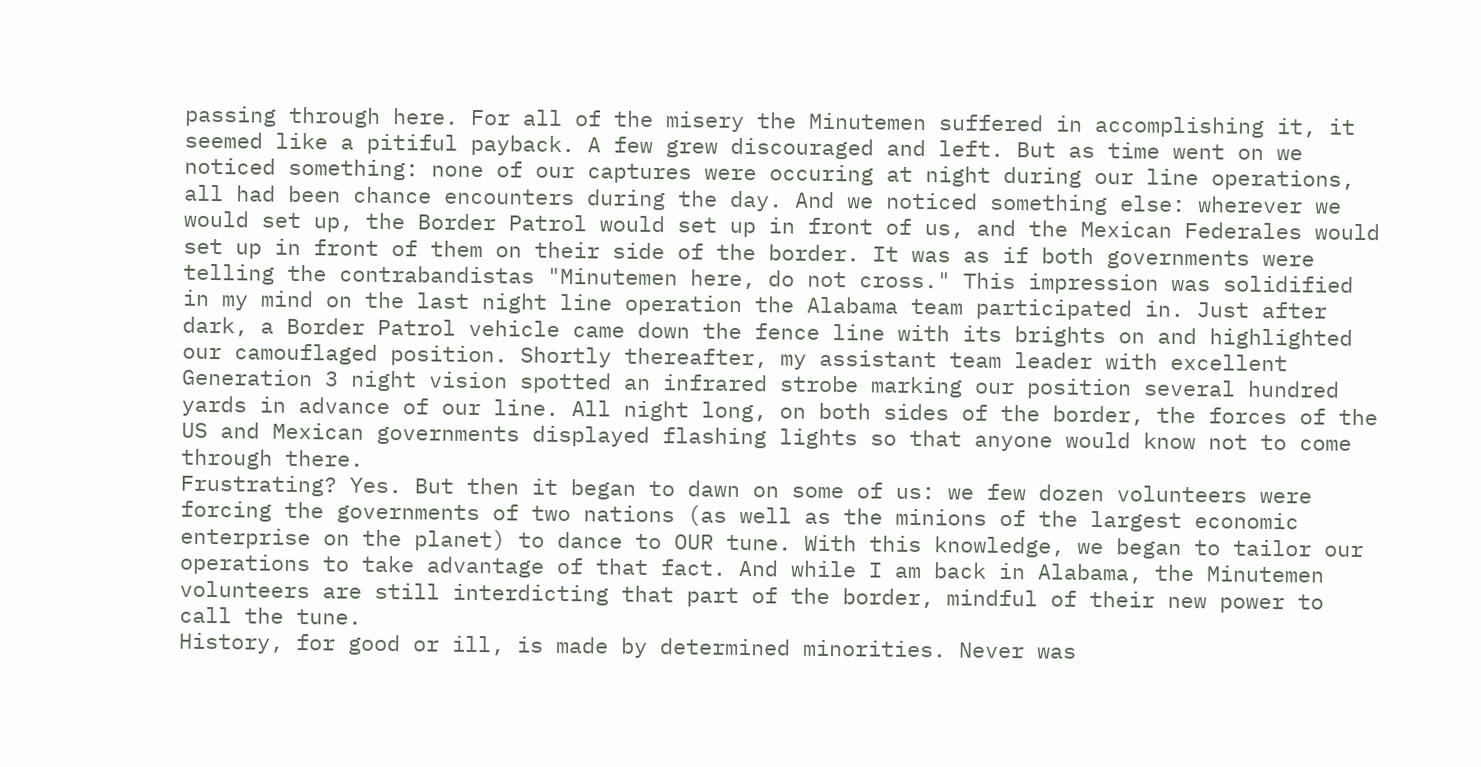passing through here. For all of the misery the Minutemen suffered in accomplishing it, it seemed like a pitiful payback. A few grew discouraged and left. But as time went on we noticed something: none of our captures were occuring at night during our line operations, all had been chance encounters during the day. And we noticed something else: wherever we would set up, the Border Patrol would set up in front of us, and the Mexican Federales would set up in front of them on their side of the border. It was as if both governments were telling the contrabandistas "Minutemen here, do not cross." This impression was solidified in my mind on the last night line operation the Alabama team participated in. Just after dark, a Border Patrol vehicle came down the fence line with its brights on and highlighted our camouflaged position. Shortly thereafter, my assistant team leader with excellent Generation 3 night vision spotted an infrared strobe marking our position several hundred yards in advance of our line. All night long, on both sides of the border, the forces of the US and Mexican governments displayed flashing lights so that anyone would know not to come through there.
Frustrating? Yes. But then it began to dawn on some of us: we few dozen volunteers were forcing the governments of two nations (as well as the minions of the largest economic enterprise on the planet) to dance to OUR tune. With this knowledge, we began to tailor our operations to take advantage of that fact. And while I am back in Alabama, the Minutemen volunteers are still interdicting that part of the border, mindful of their new power to call the tune.
History, for good or ill, is made by determined minorities. Never was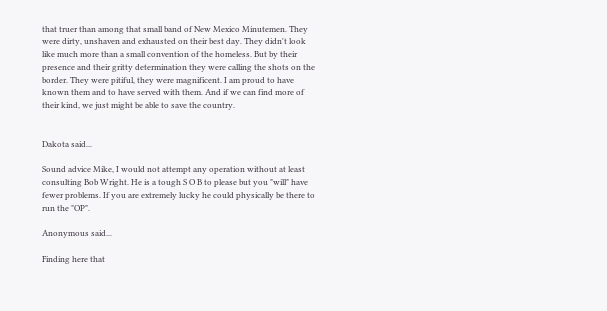that truer than among that small band of New Mexico Minutemen. They were dirty, unshaven and exhausted on their best day. They didn't look like much more than a small convention of the homeless. But by their presence and their gritty determination they were calling the shots on the border. They were pitiful, they were magnificent. I am proud to have known them and to have served with them. And if we can find more of their kind, we just might be able to save the country.


Dakota said...

Sound advice Mike, I would not attempt any operation without at least consulting Bob Wright. He is a tough S O B to please but you "will" have fewer problems. If you are extremely lucky he could physically be there to run the "OP".

Anonymous said...

Finding here that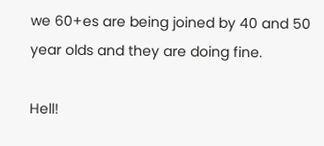we 60+es are being joined by 40 and 50 year olds and they are doing fine.

Hell!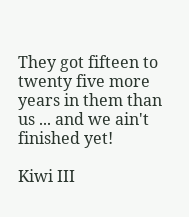They got fifteen to twenty five more years in them than us ... and we ain't finished yet!

Kiwi III